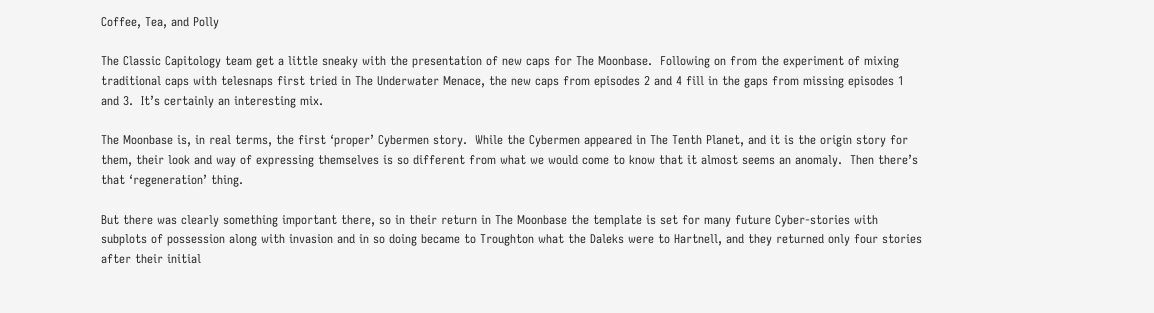Coffee, Tea, and Polly

The Classic Capitology team get a little sneaky with the presentation of new caps for The Moonbase.  Following on from the experiment of mixing traditional caps with telesnaps first tried in The Underwater Menace, the new caps from episodes 2 and 4 fill in the gaps from missing episodes 1 and 3.  It’s certainly an interesting mix.

The Moonbase is, in real terms, the first ‘proper’ Cybermen story.  While the Cybermen appeared in The Tenth Planet, and it is the origin story for them, their look and way of expressing themselves is so different from what we would come to know that it almost seems an anomaly.  Then there’s that ‘regeneration’ thing.

But there was clearly something important there, so in their return in The Moonbase the template is set for many future Cyber-stories with subplots of possession along with invasion and in so doing became to Troughton what the Daleks were to Hartnell, and they returned only four stories after their initial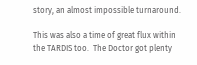story, an almost impossible turnaround.

This was also a time of great flux within the TARDIS too.  The Doctor got plenty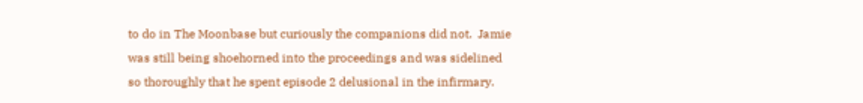to do in The Moonbase but curiously the companions did not.  Jamie was still being shoehorned into the proceedings and was sidelined so thoroughly that he spent episode 2 delusional in the infirmary.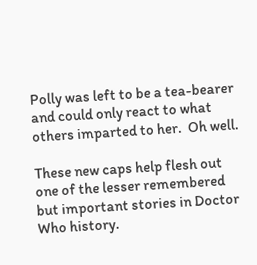Polly was left to be a tea-bearer and could only react to what others imparted to her.  Oh well.

These new caps help flesh out one of the lesser remembered but important stories in Doctor Who history.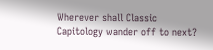Wherever shall Classic Capitology wander off to next?